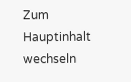Zum Hauptinhalt wechseln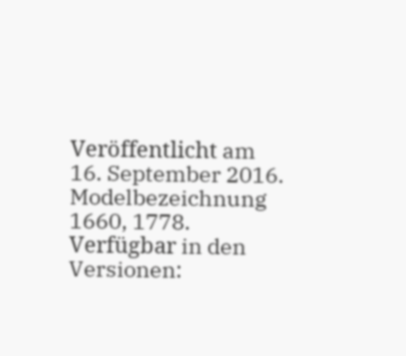Veröffentlicht am 16. September 2016. Modelbezeichnung 1660, 1778. Verfügbar in den Versionen: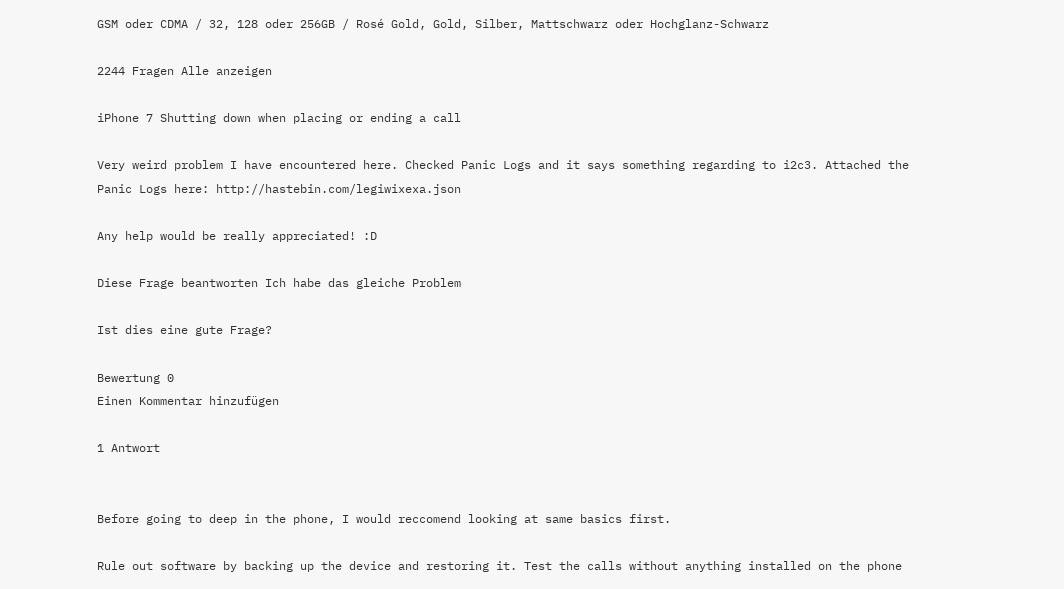GSM oder CDMA / 32, 128 oder 256GB / Rosé Gold, Gold, Silber, Mattschwarz oder Hochglanz-Schwarz

2244 Fragen Alle anzeigen

iPhone 7 Shutting down when placing or ending a call

Very weird problem I have encountered here. Checked Panic Logs and it says something regarding to i2c3. Attached the Panic Logs here: http://hastebin.com/legiwixexa.json

Any help would be really appreciated! :D

Diese Frage beantworten Ich habe das gleiche Problem

Ist dies eine gute Frage?

Bewertung 0
Einen Kommentar hinzufügen

1 Antwort


Before going to deep in the phone, I would reccomend looking at same basics first.

Rule out software by backing up the device and restoring it. Test the calls without anything installed on the phone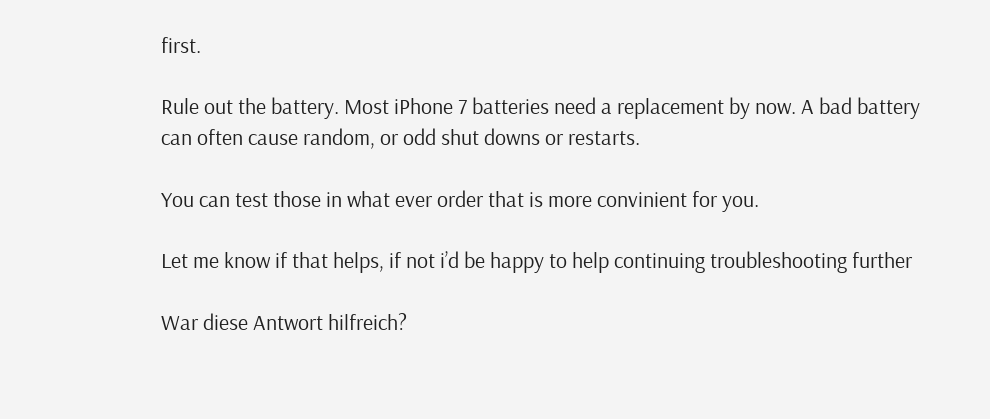first.

Rule out the battery. Most iPhone 7 batteries need a replacement by now. A bad battery can often cause random, or odd shut downs or restarts.

You can test those in what ever order that is more convinient for you.

Let me know if that helps, if not i’d be happy to help continuing troubleshooting further

War diese Antwort hilfreich?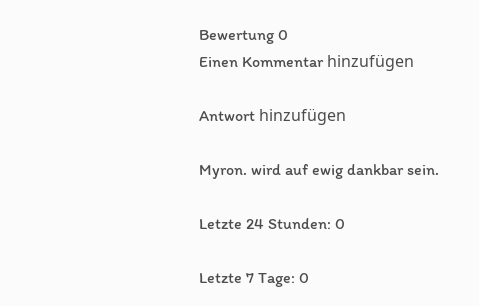Bewertung 0
Einen Kommentar hinzufügen

Antwort hinzufügen

Myron. wird auf ewig dankbar sein.

Letzte 24 Stunden: 0

Letzte 7 Tage: 0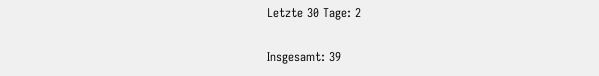Letzte 30 Tage: 2

Insgesamt: 39